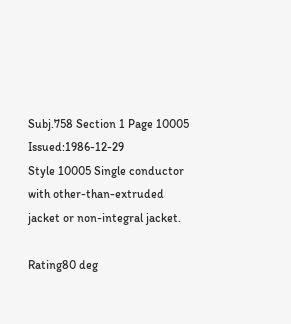Subj.758 Section 1 Page 10005 Issued:1986-12-29
Style 10005 Single conductor with other-than-extruded jacket or non-integral jacket.

Rating80 deg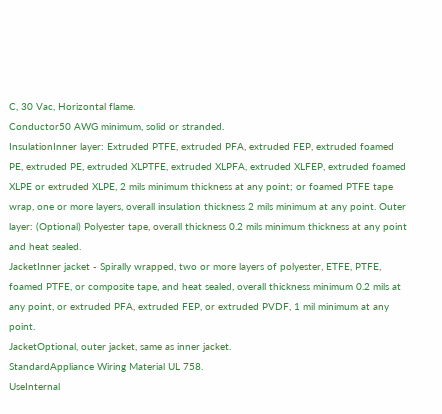C, 30 Vac, Horizontal flame.
Conductor50 AWG minimum, solid or stranded.
InsulationInner layer: Extruded PTFE, extruded PFA, extruded FEP, extruded foamed PE, extruded PE, extruded XLPTFE, extruded XLPFA, extruded XLFEP, extruded foamed XLPE or extruded XLPE, 2 mils minimum thickness at any point; or foamed PTFE tape wrap, one or more layers, overall insulation thickness 2 mils minimum at any point. Outer layer: (Optional) Polyester tape, overall thickness 0.2 mils minimum thickness at any point and heat sealed.
JacketInner jacket - Spirally wrapped, two or more layers of polyester, ETFE, PTFE, foamed PTFE, or composite tape, and heat sealed, overall thickness minimum 0.2 mils at any point, or extruded PFA, extruded FEP, or extruded PVDF, 1 mil minimum at any point.
JacketOptional, outer jacket, same as inner jacket.
StandardAppliance Wiring Material UL 758.
UseInternal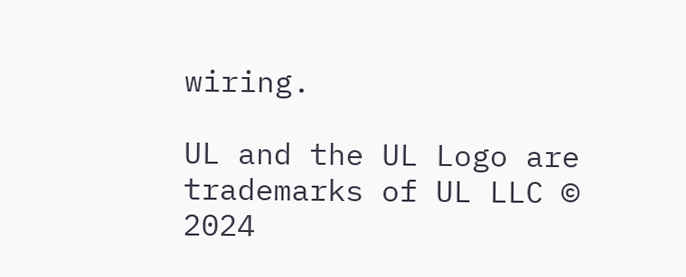wiring.

UL and the UL Logo are trademarks of UL LLC © 2024